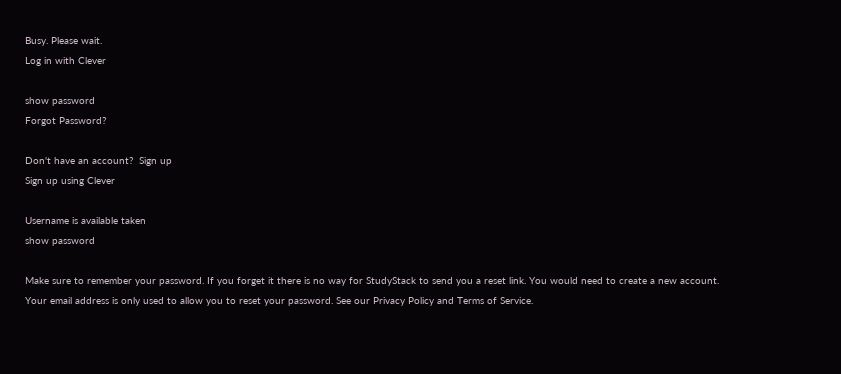Busy. Please wait.
Log in with Clever

show password
Forgot Password?

Don't have an account?  Sign up
Sign up using Clever

Username is available taken
show password

Make sure to remember your password. If you forget it there is no way for StudyStack to send you a reset link. You would need to create a new account.
Your email address is only used to allow you to reset your password. See our Privacy Policy and Terms of Service.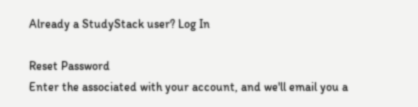Already a StudyStack user? Log In

Reset Password
Enter the associated with your account, and we'll email you a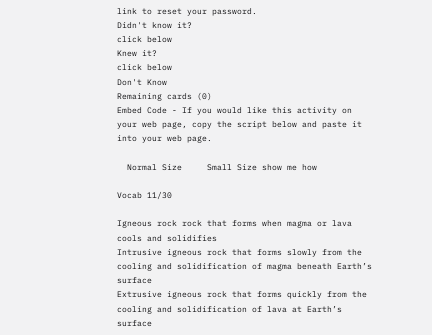link to reset your password.
Didn't know it?
click below
Knew it?
click below
Don't Know
Remaining cards (0)
Embed Code - If you would like this activity on your web page, copy the script below and paste it into your web page.

  Normal Size     Small Size show me how

Vocab 11/30

Igneous rock rock that forms when magma or lava cools and solidifies
Intrusive igneous rock that forms slowly from the cooling and solidification of magma beneath Earth’s surface
Extrusive igneous rock that forms quickly from the cooling and solidification of lava at Earth’s surface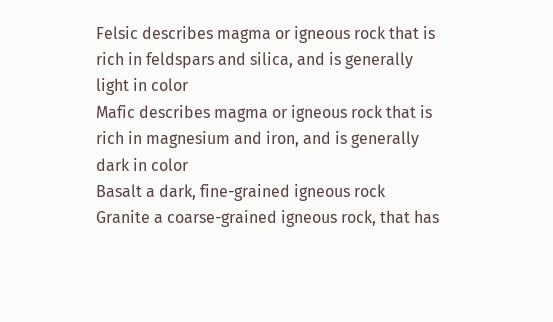Felsic describes magma or igneous rock that is rich in feldspars and silica, and is generally light in color
Mafic describes magma or igneous rock that is rich in magnesium and iron, and is generally dark in color
Basalt a dark, fine-grained igneous rock
Granite a coarse-grained igneous rock, that has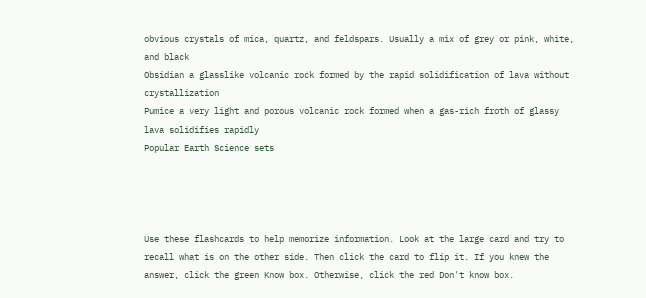obvious crystals of mica, quartz, and feldspars. Usually a mix of grey or pink, white, and black
Obsidian a glasslike volcanic rock formed by the rapid solidification of lava without crystallization
Pumice a very light and porous volcanic rock formed when a gas-rich froth of glassy lava solidifies rapidly
Popular Earth Science sets




Use these flashcards to help memorize information. Look at the large card and try to recall what is on the other side. Then click the card to flip it. If you knew the answer, click the green Know box. Otherwise, click the red Don't know box.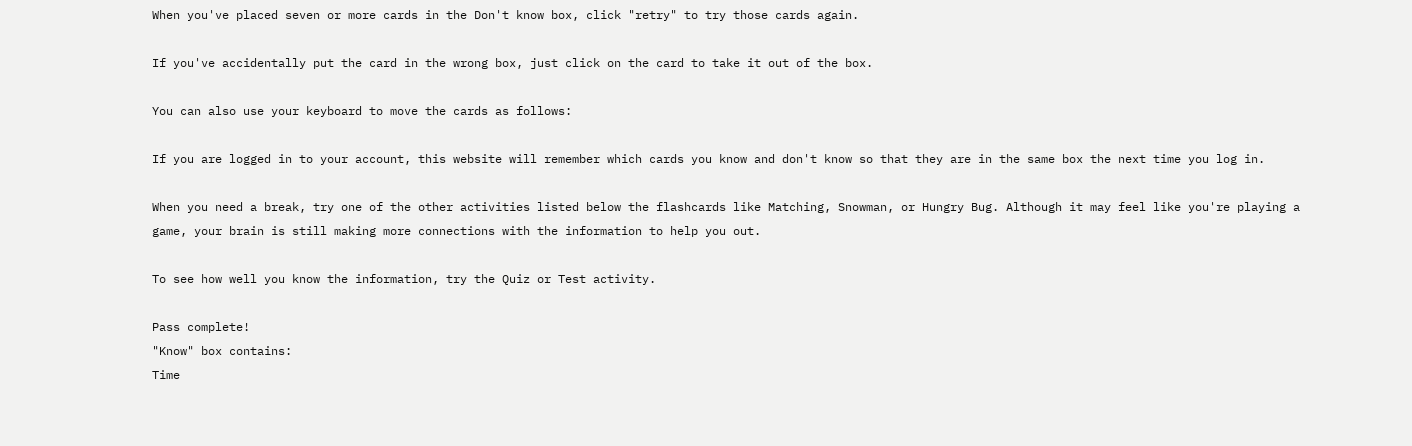When you've placed seven or more cards in the Don't know box, click "retry" to try those cards again.

If you've accidentally put the card in the wrong box, just click on the card to take it out of the box.

You can also use your keyboard to move the cards as follows:

If you are logged in to your account, this website will remember which cards you know and don't know so that they are in the same box the next time you log in.

When you need a break, try one of the other activities listed below the flashcards like Matching, Snowman, or Hungry Bug. Although it may feel like you're playing a game, your brain is still making more connections with the information to help you out.

To see how well you know the information, try the Quiz or Test activity.

Pass complete!
"Know" box contains:
Time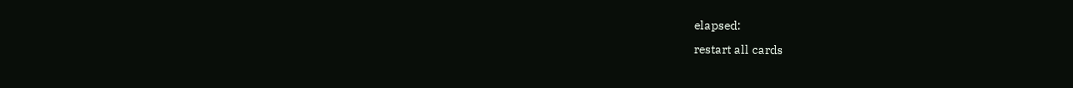elapsed:
restart all cards